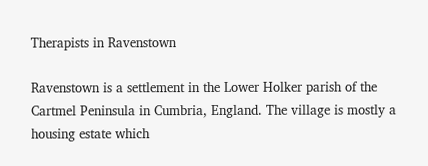Therapists in Ravenstown

Ravenstown is a settlement in the Lower Holker parish of the Cartmel Peninsula in Cumbria, England. The village is mostly a housing estate which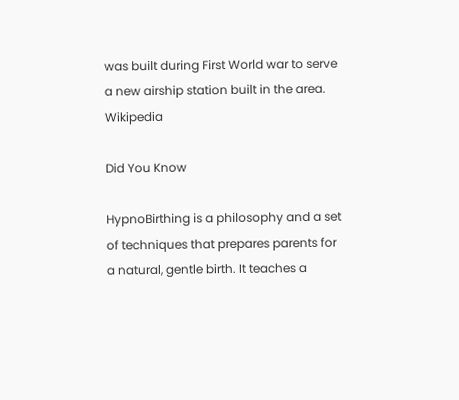was built during First World war to serve a new airship station built in the area. Wikipedia

Did You Know

HypnoBirthing is a philosophy and a set of techniques that prepares parents for a natural, gentle birth. It teaches a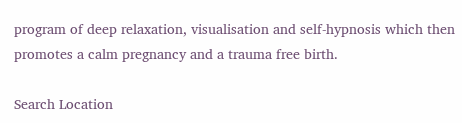program of deep relaxation, visualisation and self-hypnosis which then promotes a calm pregnancy and a trauma free birth.

Search Location